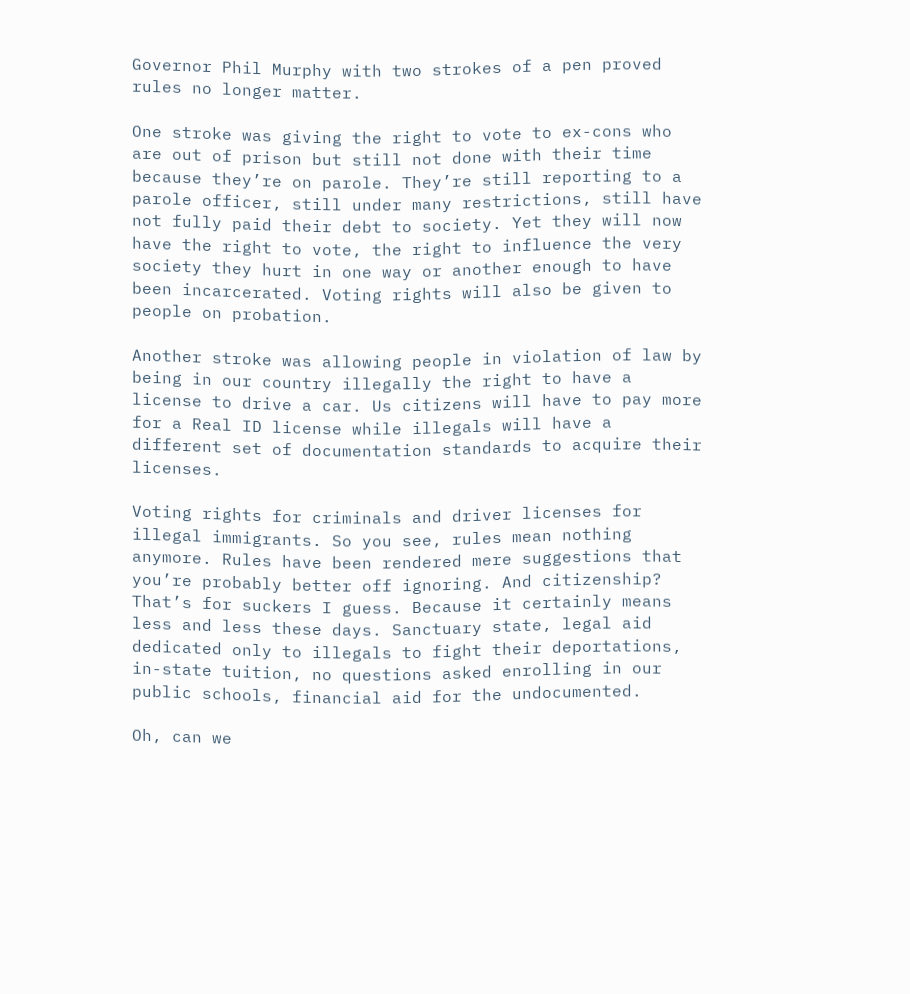Governor Phil Murphy with two strokes of a pen proved rules no longer matter.

One stroke was giving the right to vote to ex-cons who are out of prison but still not done with their time because they’re on parole. They’re still reporting to a parole officer, still under many restrictions, still have not fully paid their debt to society. Yet they will now have the right to vote, the right to influence the very society they hurt in one way or another enough to have been incarcerated. Voting rights will also be given to people on probation.

Another stroke was allowing people in violation of law by being in our country illegally the right to have a license to drive a car. Us citizens will have to pay more for a Real ID license while illegals will have a different set of documentation standards to acquire their licenses.

Voting rights for criminals and driver licenses for illegal immigrants. So you see, rules mean nothing anymore. Rules have been rendered mere suggestions that you’re probably better off ignoring. And citizenship? That’s for suckers I guess. Because it certainly means less and less these days. Sanctuary state, legal aid dedicated only to illegals to fight their deportations, in-state tuition, no questions asked enrolling in our public schools, financial aid for the undocumented.

Oh, can we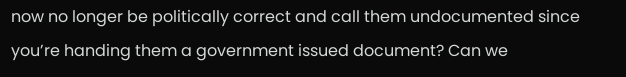now no longer be politically correct and call them undocumented since you’re handing them a government issued document? Can we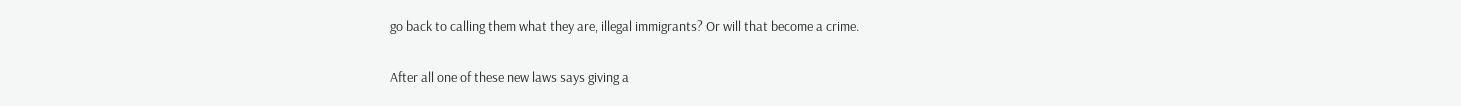go back to calling them what they are, illegal immigrants? Or will that become a crime.

After all one of these new laws says giving a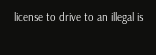license to drive to an illegal is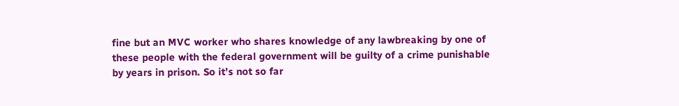fine but an MVC worker who shares knowledge of any lawbreaking by one of these people with the federal government will be guilty of a crime punishable by years in prison. So it’s not so far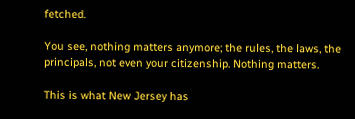fetched.

You see, nothing matters anymore; the rules, the laws, the principals, not even your citizenship. Nothing matters.

This is what New Jersey has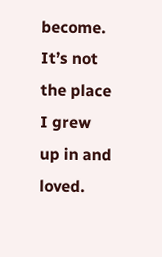become. It’s not the place I grew up in and loved.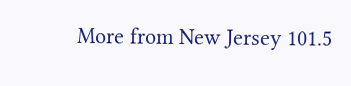More from New Jersey 101.5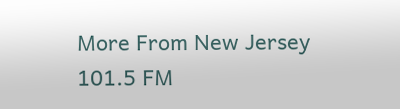More From New Jersey 101.5 FM